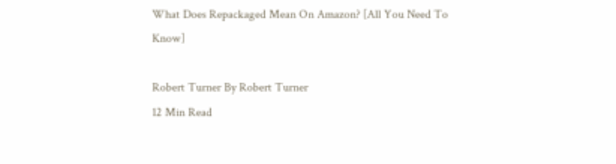What Does Repackaged Mean On Amazon? [All You Need To Know]

Robert Turner By Robert Turner
12 Min Read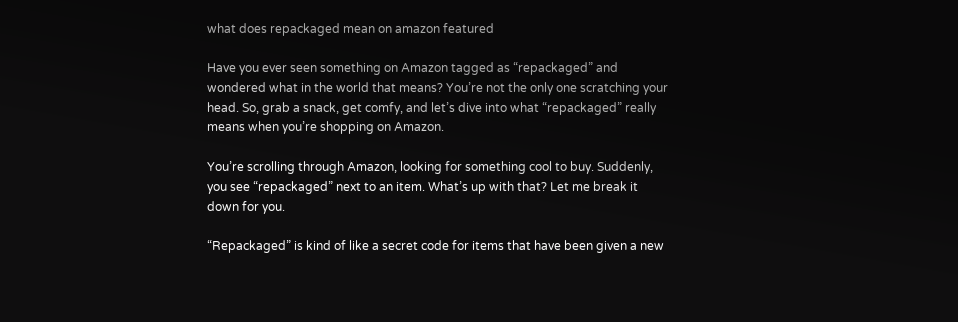what does repackaged mean on amazon featured

Have you ever seen something on Amazon tagged as “repackaged” and wondered what in the world that means? You’re not the only one scratching your head. So, grab a snack, get comfy, and let’s dive into what “repackaged” really means when you’re shopping on Amazon.

You’re scrolling through Amazon, looking for something cool to buy. Suddenly, you see “repackaged” next to an item. What’s up with that? Let me break it down for you.

“Repackaged” is kind of like a secret code for items that have been given a new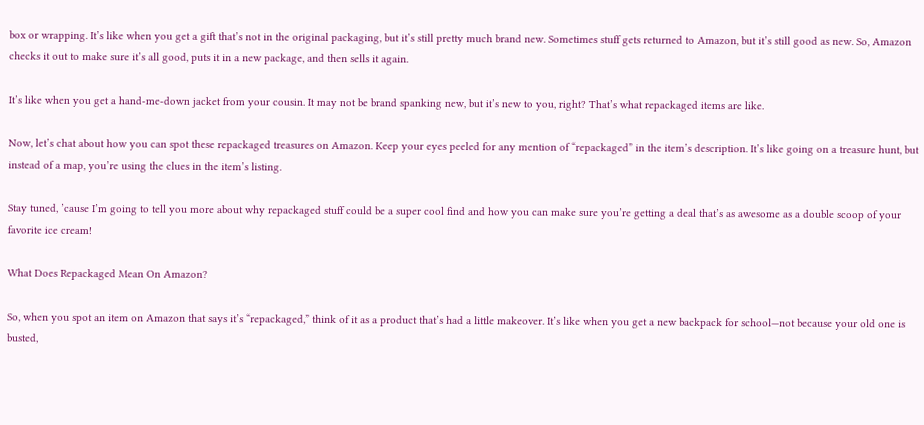box or wrapping. It’s like when you get a gift that’s not in the original packaging, but it’s still pretty much brand new. Sometimes stuff gets returned to Amazon, but it’s still good as new. So, Amazon checks it out to make sure it’s all good, puts it in a new package, and then sells it again.

It’s like when you get a hand-me-down jacket from your cousin. It may not be brand spanking new, but it’s new to you, right? That’s what repackaged items are like.

Now, let’s chat about how you can spot these repackaged treasures on Amazon. Keep your eyes peeled for any mention of “repackaged” in the item’s description. It’s like going on a treasure hunt, but instead of a map, you’re using the clues in the item’s listing.

Stay tuned, ’cause I’m going to tell you more about why repackaged stuff could be a super cool find and how you can make sure you’re getting a deal that’s as awesome as a double scoop of your favorite ice cream!

What Does Repackaged Mean On Amazon?

So, when you spot an item on Amazon that says it’s “repackaged,” think of it as a product that’s had a little makeover. It’s like when you get a new backpack for school—not because your old one is busted,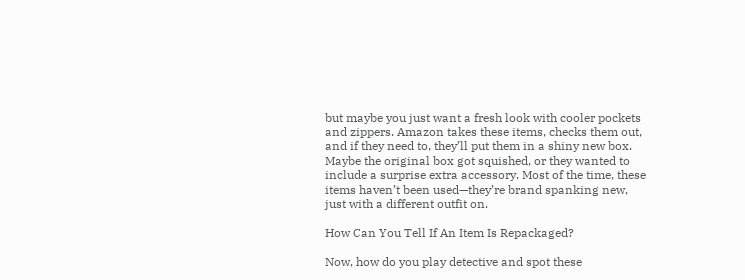but maybe you just want a fresh look with cooler pockets and zippers. Amazon takes these items, checks them out, and if they need to, they’ll put them in a shiny new box. Maybe the original box got squished, or they wanted to include a surprise extra accessory. Most of the time, these items haven’t been used—they’re brand spanking new, just with a different outfit on.

How Can You Tell If An Item Is Repackaged?

Now, how do you play detective and spot these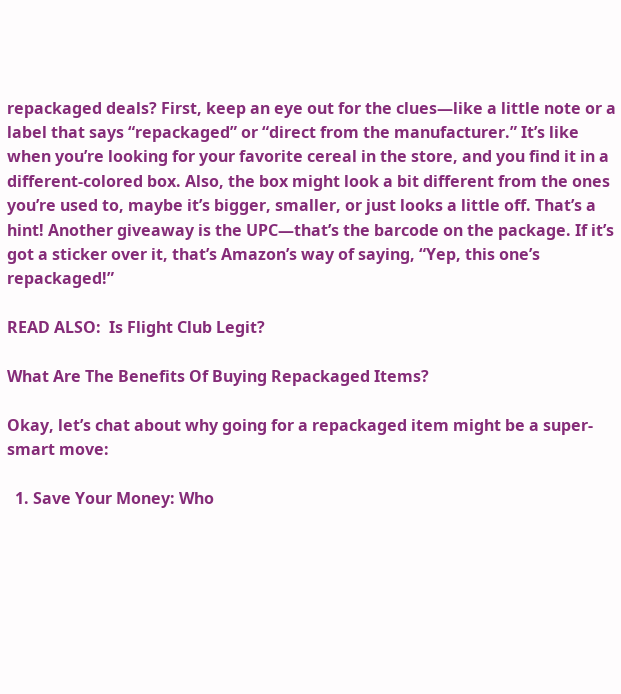repackaged deals? First, keep an eye out for the clues—like a little note or a label that says “repackaged” or “direct from the manufacturer.” It’s like when you’re looking for your favorite cereal in the store, and you find it in a different-colored box. Also, the box might look a bit different from the ones you’re used to, maybe it’s bigger, smaller, or just looks a little off. That’s a hint! Another giveaway is the UPC—that’s the barcode on the package. If it’s got a sticker over it, that’s Amazon’s way of saying, “Yep, this one’s repackaged!”

READ ALSO:  Is Flight Club Legit?

What Are The Benefits Of Buying Repackaged Items?

Okay, let’s chat about why going for a repackaged item might be a super-smart move:

  1. Save Your Money: Who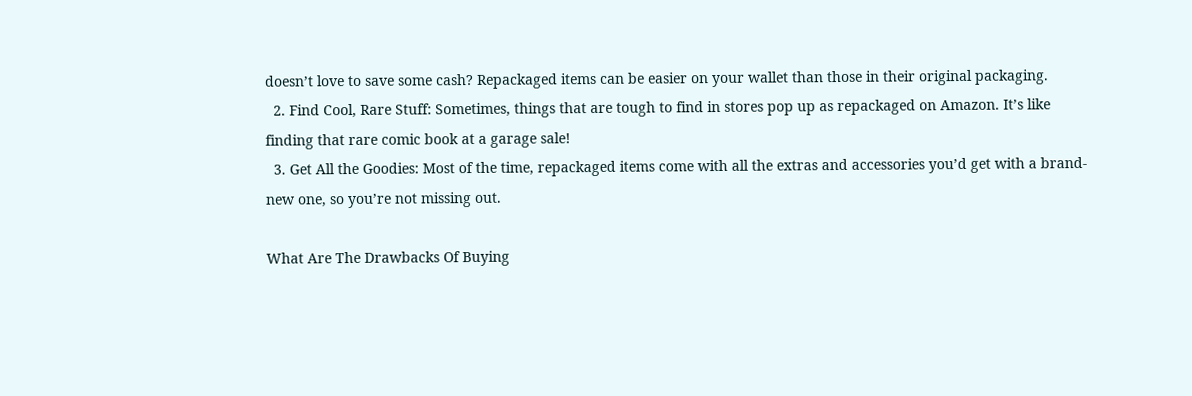doesn’t love to save some cash? Repackaged items can be easier on your wallet than those in their original packaging.
  2. Find Cool, Rare Stuff: Sometimes, things that are tough to find in stores pop up as repackaged on Amazon. It’s like finding that rare comic book at a garage sale!
  3. Get All the Goodies: Most of the time, repackaged items come with all the extras and accessories you’d get with a brand-new one, so you’re not missing out.

What Are The Drawbacks Of Buying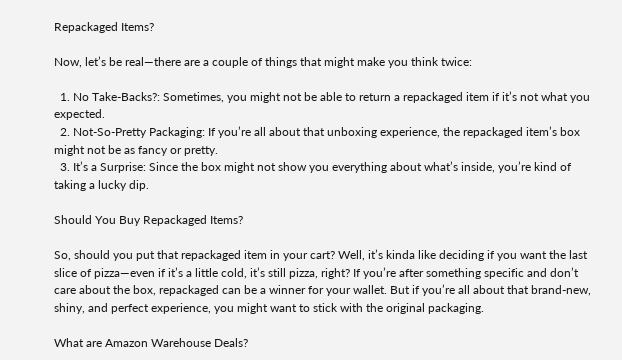Repackaged Items?

Now, let’s be real—there are a couple of things that might make you think twice:

  1. No Take-Backs?: Sometimes, you might not be able to return a repackaged item if it’s not what you expected.
  2. Not-So-Pretty Packaging: If you’re all about that unboxing experience, the repackaged item’s box might not be as fancy or pretty.
  3. It’s a Surprise: Since the box might not show you everything about what’s inside, you’re kind of taking a lucky dip.

Should You Buy Repackaged Items?

So, should you put that repackaged item in your cart? Well, it’s kinda like deciding if you want the last slice of pizza—even if it’s a little cold, it’s still pizza, right? If you’re after something specific and don’t care about the box, repackaged can be a winner for your wallet. But if you’re all about that brand-new, shiny, and perfect experience, you might want to stick with the original packaging.

What are Amazon Warehouse Deals?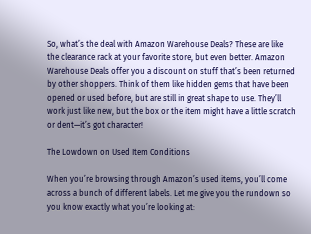So, what’s the deal with Amazon Warehouse Deals? These are like the clearance rack at your favorite store, but even better. Amazon Warehouse Deals offer you a discount on stuff that’s been returned by other shoppers. Think of them like hidden gems that have been opened or used before, but are still in great shape to use. They’ll work just like new, but the box or the item might have a little scratch or dent—it’s got character!

The Lowdown on Used Item Conditions

When you’re browsing through Amazon’s used items, you’ll come across a bunch of different labels. Let me give you the rundown so you know exactly what you’re looking at: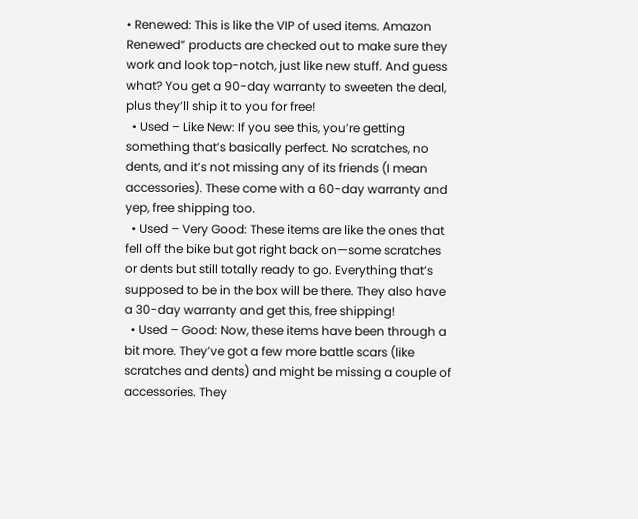• Renewed: This is like the VIP of used items. Amazon Renewed” products are checked out to make sure they work and look top-notch, just like new stuff. And guess what? You get a 90-day warranty to sweeten the deal, plus they’ll ship it to you for free!
  • Used – Like New: If you see this, you’re getting something that’s basically perfect. No scratches, no dents, and it’s not missing any of its friends (I mean accessories). These come with a 60-day warranty and yep, free shipping too.
  • Used – Very Good: These items are like the ones that fell off the bike but got right back on—some scratches or dents but still totally ready to go. Everything that’s supposed to be in the box will be there. They also have a 30-day warranty and get this, free shipping!
  • Used – Good: Now, these items have been through a bit more. They’ve got a few more battle scars (like scratches and dents) and might be missing a couple of accessories. They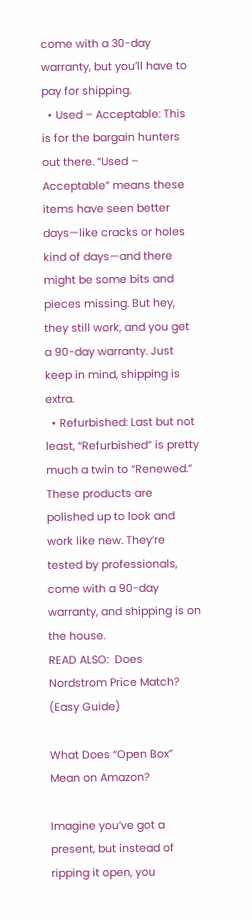come with a 30-day warranty, but you’ll have to pay for shipping.
  • Used – Acceptable: This is for the bargain hunters out there. “Used – Acceptable” means these items have seen better days—like cracks or holes kind of days—and there might be some bits and pieces missing. But hey, they still work, and you get a 90-day warranty. Just keep in mind, shipping is extra.
  • Refurbished: Last but not least, “Refurbished” is pretty much a twin to “Renewed.” These products are polished up to look and work like new. They’re tested by professionals, come with a 90-day warranty, and shipping is on the house.
READ ALSO:  Does Nordstrom Price Match? (Easy Guide)

What Does “Open Box” Mean on Amazon?

Imagine you’ve got a present, but instead of ripping it open, you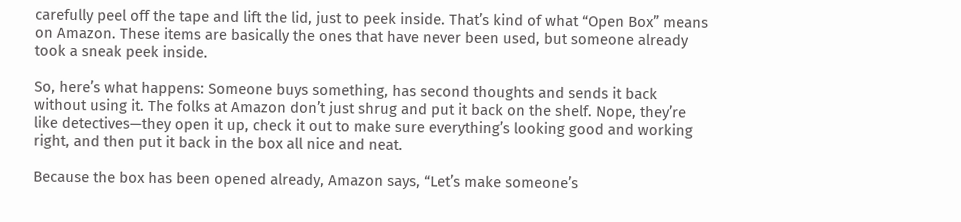carefully peel off the tape and lift the lid, just to peek inside. That’s kind of what “Open Box” means on Amazon. These items are basically the ones that have never been used, but someone already took a sneak peek inside.

So, here’s what happens: Someone buys something, has second thoughts and sends it back without using it. The folks at Amazon don’t just shrug and put it back on the shelf. Nope, they’re like detectives—they open it up, check it out to make sure everything’s looking good and working right, and then put it back in the box all nice and neat.

Because the box has been opened already, Amazon says, “Let’s make someone’s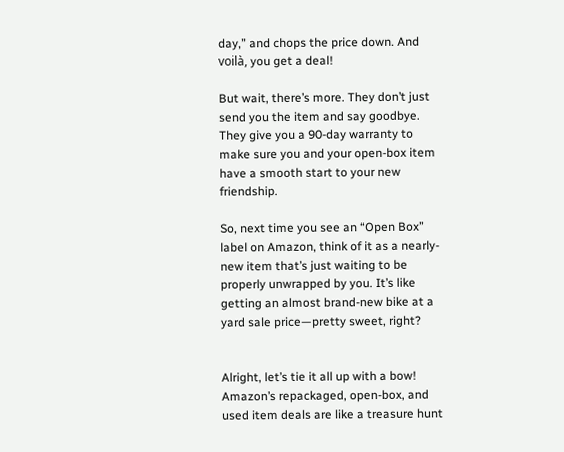day,” and chops the price down. And voilà, you get a deal!

But wait, there’s more. They don’t just send you the item and say goodbye. They give you a 90-day warranty to make sure you and your open-box item have a smooth start to your new friendship.

So, next time you see an “Open Box” label on Amazon, think of it as a nearly-new item that’s just waiting to be properly unwrapped by you. It’s like getting an almost brand-new bike at a yard sale price—pretty sweet, right?


Alright, let’s tie it all up with a bow! Amazon’s repackaged, open-box, and used item deals are like a treasure hunt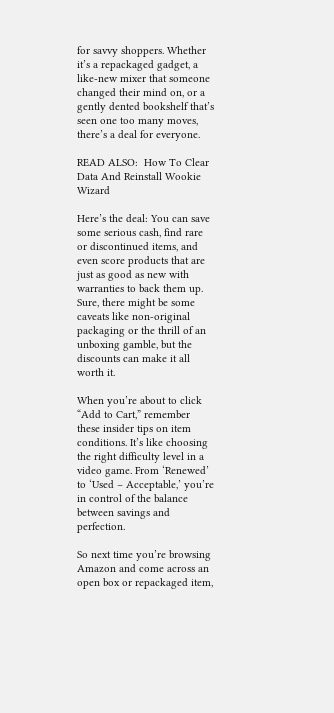for savvy shoppers. Whether it’s a repackaged gadget, a like-new mixer that someone changed their mind on, or a gently dented bookshelf that’s seen one too many moves, there’s a deal for everyone.

READ ALSO:  How To Clear Data And Reinstall Wookie Wizard

Here’s the deal: You can save some serious cash, find rare or discontinued items, and even score products that are just as good as new with warranties to back them up. Sure, there might be some caveats like non-original packaging or the thrill of an unboxing gamble, but the discounts can make it all worth it.

When you’re about to click “Add to Cart,” remember these insider tips on item conditions. It’s like choosing the right difficulty level in a video game. From ‘Renewed’ to ‘Used – Acceptable,’ you’re in control of the balance between savings and perfection.

So next time you’re browsing Amazon and come across an open box or repackaged item,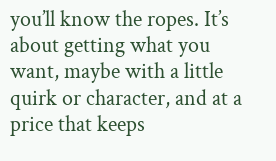you’ll know the ropes. It’s about getting what you want, maybe with a little quirk or character, and at a price that keeps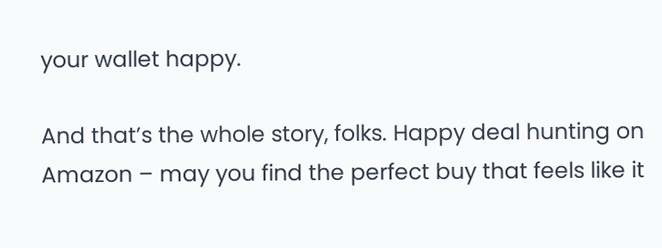your wallet happy.

And that’s the whole story, folks. Happy deal hunting on Amazon – may you find the perfect buy that feels like it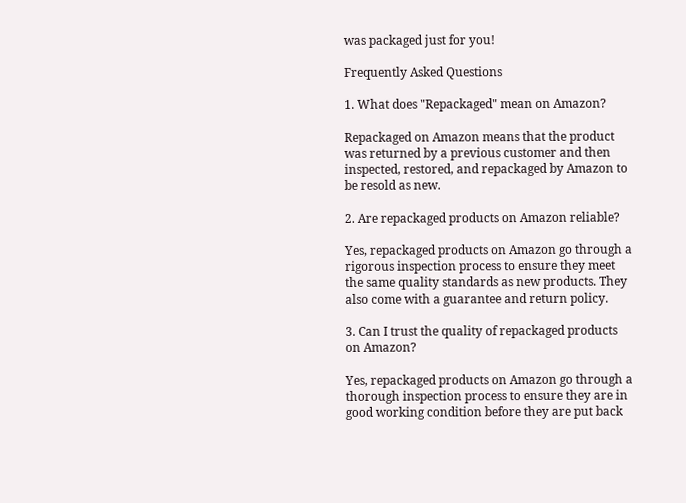was packaged just for you!

Frequently Asked Questions

1. What does "Repackaged" mean on Amazon?

Repackaged on Amazon means that the product was returned by a previous customer and then inspected, restored, and repackaged by Amazon to be resold as new.

2. Are repackaged products on Amazon reliable?

Yes, repackaged products on Amazon go through a rigorous inspection process to ensure they meet the same quality standards as new products. They also come with a guarantee and return policy.

3. Can I trust the quality of repackaged products on Amazon?

Yes, repackaged products on Amazon go through a thorough inspection process to ensure they are in good working condition before they are put back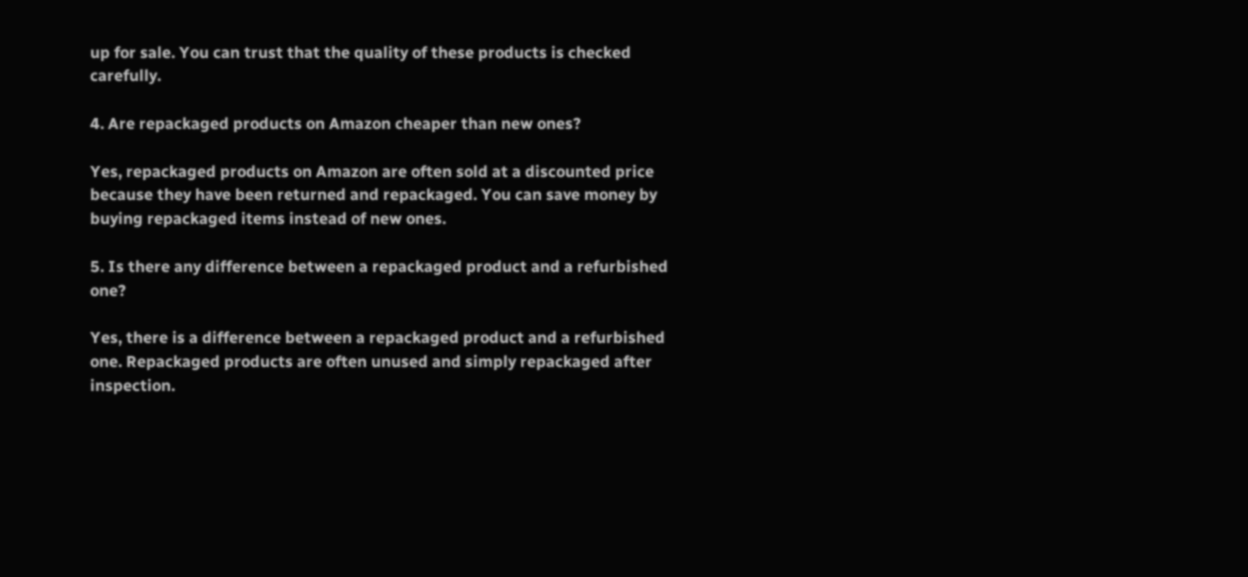up for sale. You can trust that the quality of these products is checked carefully.

4. Are repackaged products on Amazon cheaper than new ones?

Yes, repackaged products on Amazon are often sold at a discounted price because they have been returned and repackaged. You can save money by buying repackaged items instead of new ones.

5. Is there any difference between a repackaged product and a refurbished one?

Yes, there is a difference between a repackaged product and a refurbished one. Repackaged products are often unused and simply repackaged after inspection.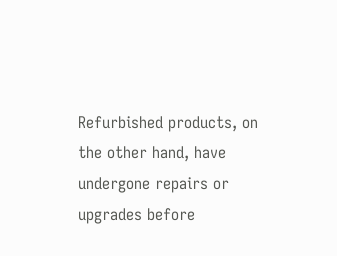Refurbished products, on the other hand, have undergone repairs or upgrades before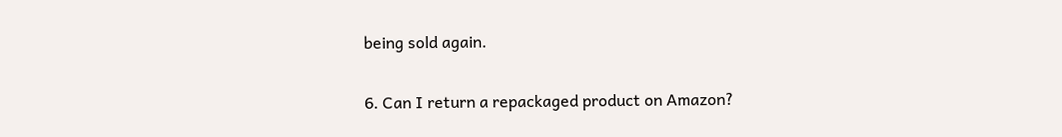being sold again.

6. Can I return a repackaged product on Amazon?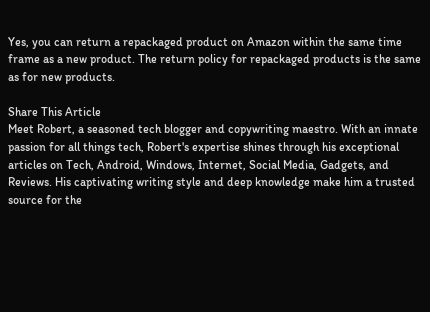Yes, you can return a repackaged product on Amazon within the same time frame as a new product. The return policy for repackaged products is the same as for new products.

Share This Article
Meet Robert, a seasoned tech blogger and copywriting maestro. With an innate passion for all things tech, Robert's expertise shines through his exceptional articles on Tech, Android, Windows, Internet, Social Media, Gadgets, and Reviews. His captivating writing style and deep knowledge make him a trusted source for the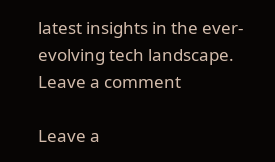latest insights in the ever-evolving tech landscape.
Leave a comment

Leave a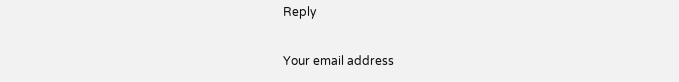Reply

Your email address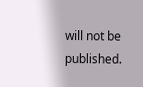will not be published.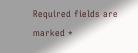Required fields are marked *